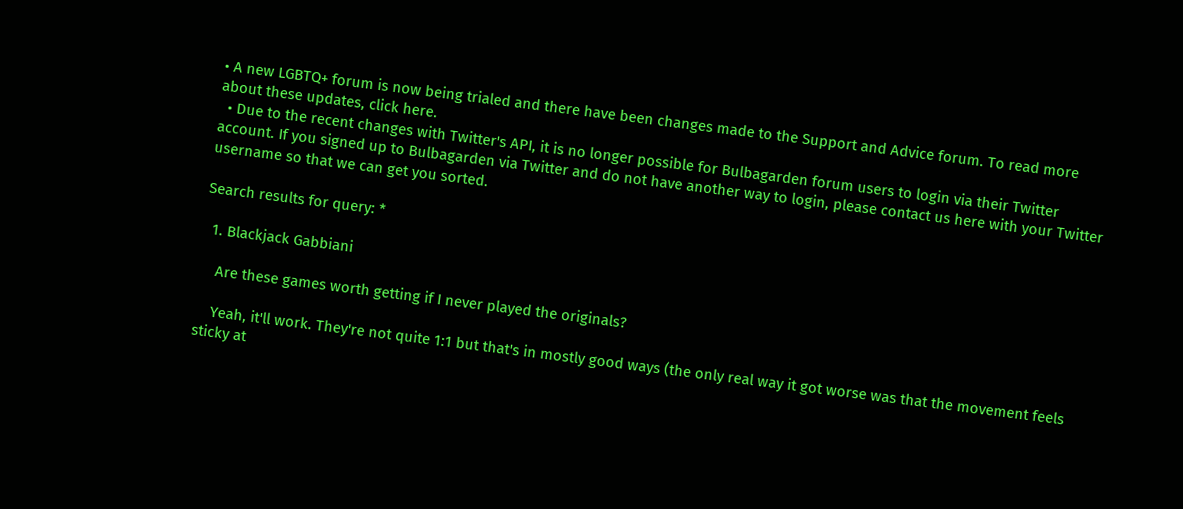• A new LGBTQ+ forum is now being trialed and there have been changes made to the Support and Advice forum. To read more about these updates, click here.
  • Due to the recent changes with Twitter's API, it is no longer possible for Bulbagarden forum users to login via their Twitter account. If you signed up to Bulbagarden via Twitter and do not have another way to login, please contact us here with your Twitter username so that we can get you sorted.

Search results for query: *

  1. Blackjack Gabbiani

    Are these games worth getting if I never played the originals?

    Yeah, it'll work. They're not quite 1:1 but that's in mostly good ways (the only real way it got worse was that the movement feels sticky at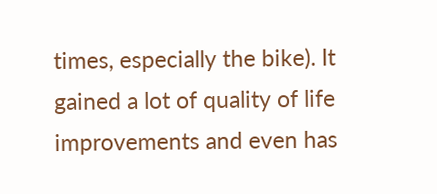times, especially the bike). It gained a lot of quality of life improvements and even has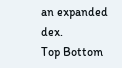an expanded dex.
Top Bottom